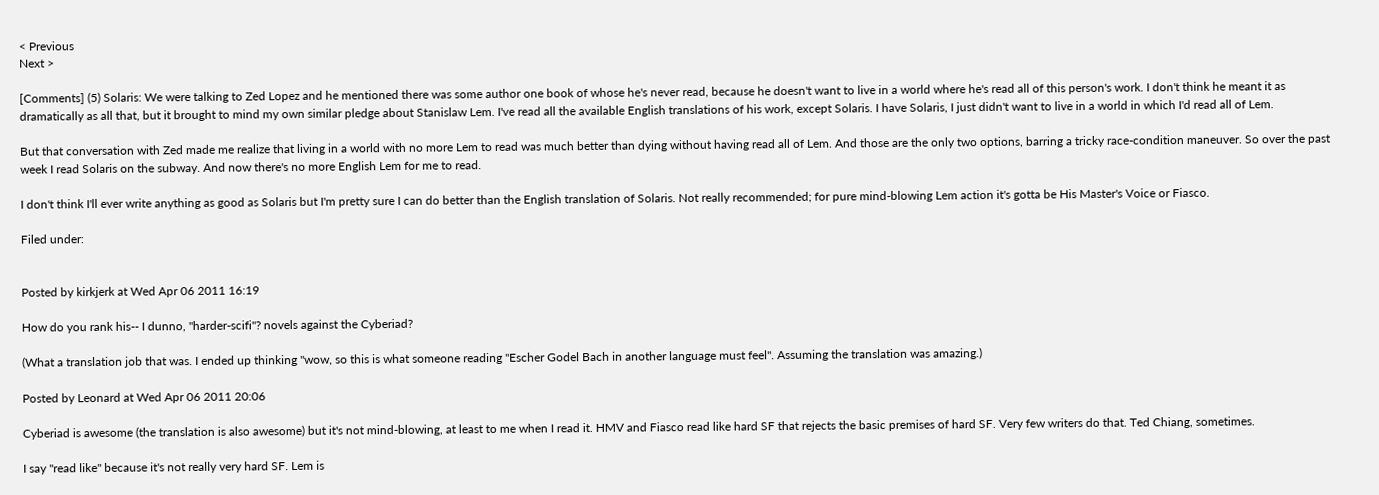< Previous
Next >

[Comments] (5) Solaris: We were talking to Zed Lopez and he mentioned there was some author one book of whose he's never read, because he doesn't want to live in a world where he's read all of this person's work. I don't think he meant it as dramatically as all that, but it brought to mind my own similar pledge about Stanislaw Lem. I've read all the available English translations of his work, except Solaris. I have Solaris, I just didn't want to live in a world in which I'd read all of Lem.

But that conversation with Zed made me realize that living in a world with no more Lem to read was much better than dying without having read all of Lem. And those are the only two options, barring a tricky race-condition maneuver. So over the past week I read Solaris on the subway. And now there's no more English Lem for me to read.

I don't think I'll ever write anything as good as Solaris but I'm pretty sure I can do better than the English translation of Solaris. Not really recommended; for pure mind-blowing Lem action it's gotta be His Master's Voice or Fiasco.

Filed under:


Posted by kirkjerk at Wed Apr 06 2011 16:19

How do you rank his-- I dunno, "harder-scifi"? novels against the Cyberiad?

(What a translation job that was. I ended up thinking "wow, so this is what someone reading "Escher Godel Bach in another language must feel". Assuming the translation was amazing.)

Posted by Leonard at Wed Apr 06 2011 20:06

Cyberiad is awesome (the translation is also awesome) but it's not mind-blowing, at least to me when I read it. HMV and Fiasco read like hard SF that rejects the basic premises of hard SF. Very few writers do that. Ted Chiang, sometimes.

I say "read like" because it's not really very hard SF. Lem is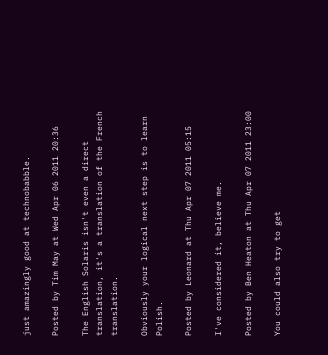just amazingly good at technobabble.

Posted by Tim May at Wed Apr 06 2011 20:36

The English Solaris isn't even a direct translation, it's a translation of the French translation.

Obviously your logical next step is to learn Polish.

Posted by Leonard at Thu Apr 07 2011 05:15

I've considered it, believe me.

Posted by Ben Heaton at Thu Apr 07 2011 23:00

You could also try to get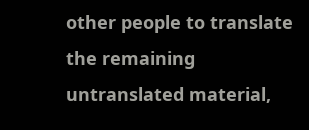other people to translate the remaining untranslated material,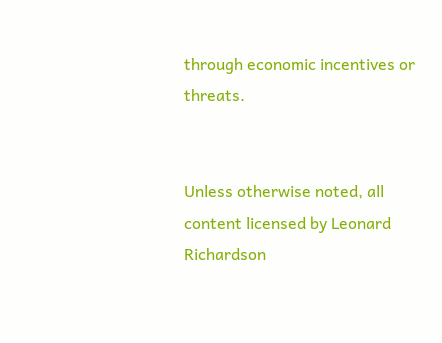through economic incentives or threats.


Unless otherwise noted, all content licensed by Leonard Richardson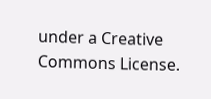under a Creative Commons License.